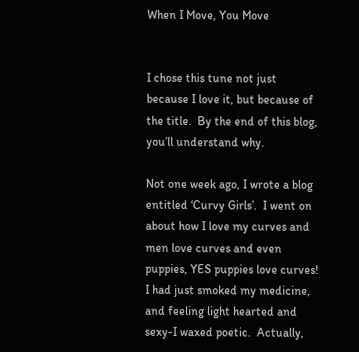When I Move, You Move


I chose this tune not just because I love it, but because of the title.  By the end of this blog, you’ll understand why.

Not one week ago, I wrote a blog entitled ‘Curvy Girls’.  I went on about how I love my curves and men love curves and even puppies, YES puppies love curves!  I had just smoked my medicine, and feeling light hearted and sexy-I waxed poetic.  Actually,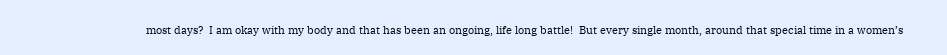most days?  I am okay with my body and that has been an ongoing, life long battle!  But every single month, around that special time in a women’s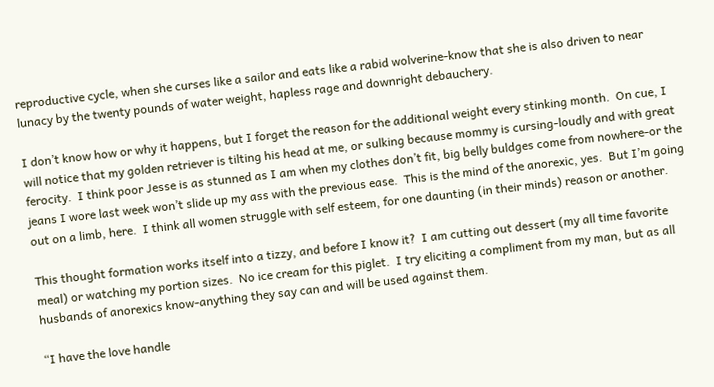reproductive cycle, when she curses like a sailor and eats like a rabid wolverine-know that she is also driven to near lunacy by the twenty pounds of water weight, hapless rage and downright debauchery.

I don’t know how or why it happens, but I forget the reason for the additional weight every stinking month.  On cue, I will notice that my golden retriever is tilting his head at me, or sulking because mommy is cursing-loudly and with great ferocity.  I think poor Jesse is as stunned as I am when my clothes don’t fit, big belly buldges come from nowhere-or the jeans I wore last week won’t slide up my ass with the previous ease.  This is the mind of the anorexic, yes.  But I’m going out on a limb, here.  I think all women struggle with self esteem, for one daunting (in their minds) reason or another.

This thought formation works itself into a tizzy, and before I know it?  I am cutting out dessert (my all time favorite meal) or watching my portion sizes.  No ice cream for this piglet.  I try eliciting a compliment from my man, but as all husbands of anorexics know-anything they say can and will be used against them.

“I have the love handle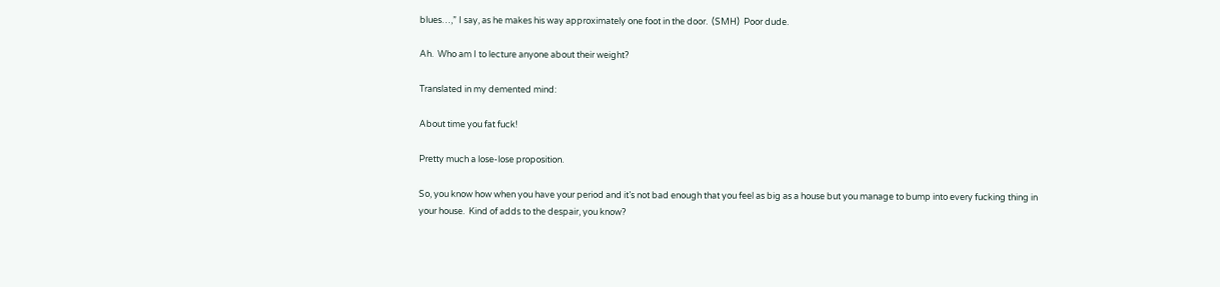blues…,” I say, as he makes his way approximately one foot in the door.  (SMH)  Poor dude.

Ah.  Who am I to lecture anyone about their weight?

Translated in my demented mind:

About time you fat fuck!

Pretty much a lose-lose proposition.

So, you know how when you have your period and it’s not bad enough that you feel as big as a house but you manage to bump into every fucking thing in your house.  Kind of adds to the despair, you know?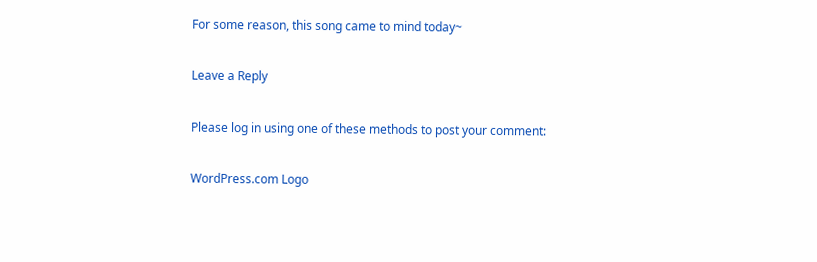For some reason, this song came to mind today~

Leave a Reply

Please log in using one of these methods to post your comment:

WordPress.com Logo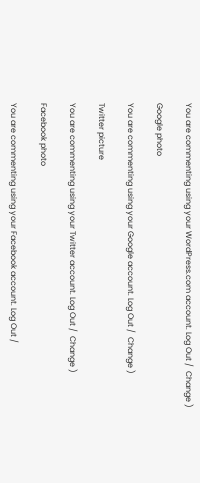You are commenting using your WordPress.com account. Log Out /  Change )

Google photo

You are commenting using your Google account. Log Out /  Change )

Twitter picture

You are commenting using your Twitter account. Log Out /  Change )

Facebook photo

You are commenting using your Facebook account. Log Out /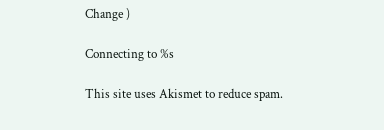Change )

Connecting to %s

This site uses Akismet to reduce spam.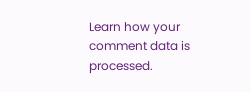Learn how your comment data is processed.